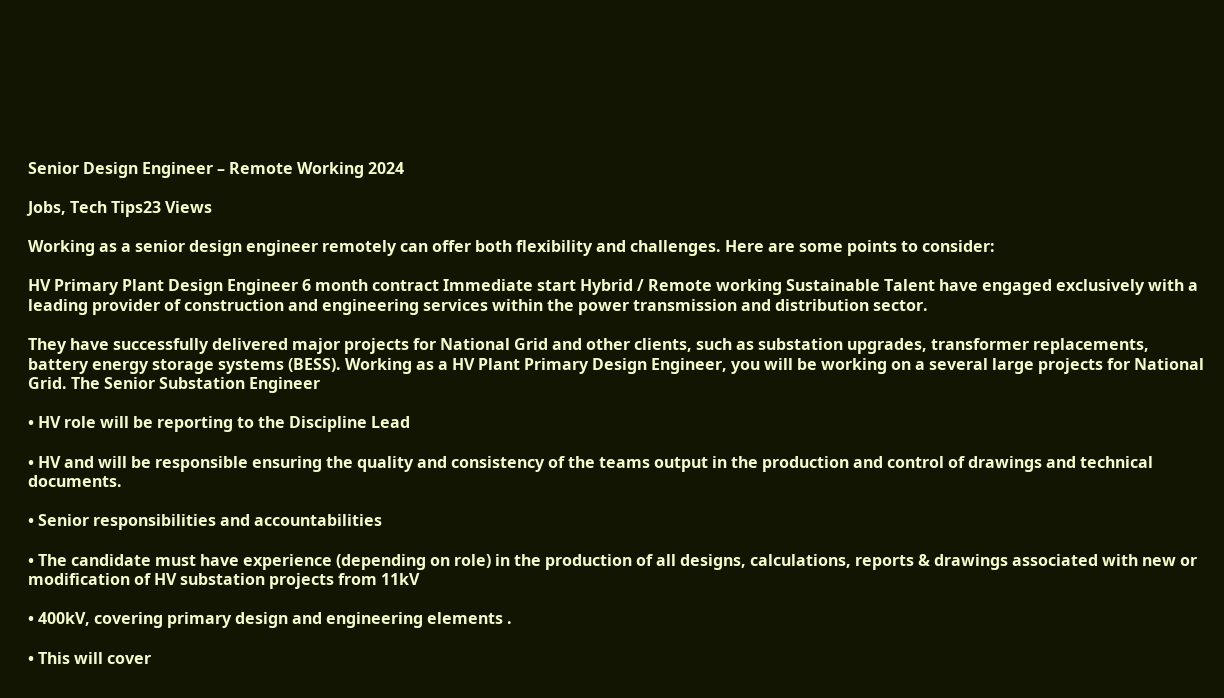Senior Design Engineer – Remote Working 2024

Jobs, Tech Tips23 Views

Working as a senior design engineer remotely can offer both flexibility and challenges. Here are some points to consider:

HV Primary Plant Design Engineer 6 month contract Immediate start Hybrid / Remote working Sustainable Talent have engaged exclusively with a leading provider of construction and engineering services within the power transmission and distribution sector.

They have successfully delivered major projects for National Grid and other clients, such as substation upgrades, transformer replacements, battery energy storage systems (BESS). Working as a HV Plant Primary Design Engineer, you will be working on a several large projects for National Grid. The Senior Substation Engineer

• HV role will be reporting to the Discipline Lead

• HV and will be responsible ensuring the quality and consistency of the teams output in the production and control of drawings and technical documents.

• Senior responsibilities and accountabilities

• The candidate must have experience (depending on role) in the production of all designs, calculations, reports & drawings associated with new or modification of HV substation projects from 11kV

• 400kV, covering primary design and engineering elements .

• This will cover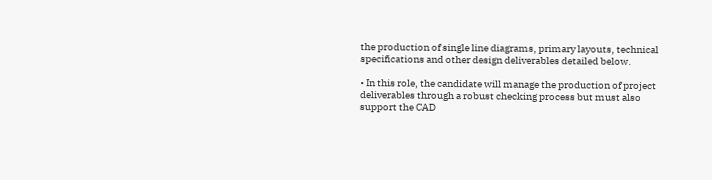the production of single line diagrams, primary layouts, technical specifications and other design deliverables detailed below.

• In this role, the candidate will manage the production of project deliverables through a robust checking process but must also support the CAD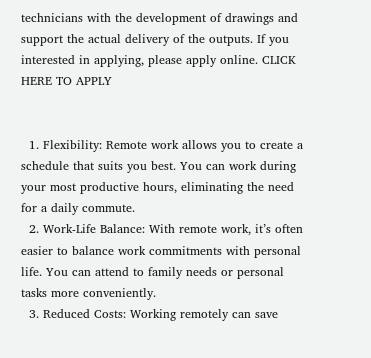technicians with the development of drawings and support the actual delivery of the outputs. If you interested in applying, please apply online. CLICK HERE TO APPLY


  1. Flexibility: Remote work allows you to create a schedule that suits you best. You can work during your most productive hours, eliminating the need for a daily commute.
  2. Work-Life Balance: With remote work, it’s often easier to balance work commitments with personal life. You can attend to family needs or personal tasks more conveniently.
  3. Reduced Costs: Working remotely can save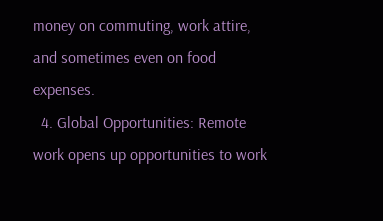money on commuting, work attire, and sometimes even on food expenses.
  4. Global Opportunities: Remote work opens up opportunities to work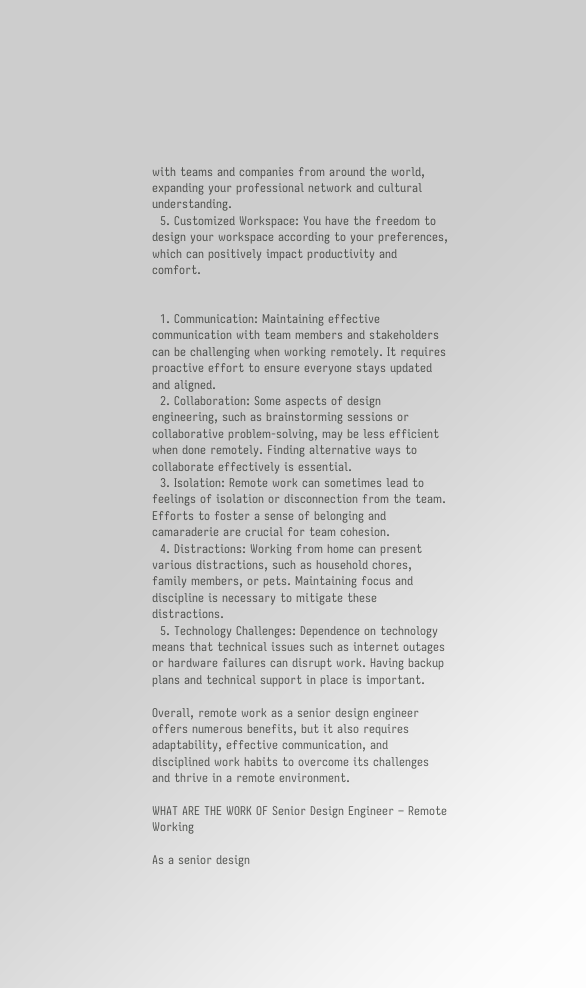with teams and companies from around the world, expanding your professional network and cultural understanding.
  5. Customized Workspace: You have the freedom to design your workspace according to your preferences, which can positively impact productivity and comfort.


  1. Communication: Maintaining effective communication with team members and stakeholders can be challenging when working remotely. It requires proactive effort to ensure everyone stays updated and aligned.
  2. Collaboration: Some aspects of design engineering, such as brainstorming sessions or collaborative problem-solving, may be less efficient when done remotely. Finding alternative ways to collaborate effectively is essential.
  3. Isolation: Remote work can sometimes lead to feelings of isolation or disconnection from the team. Efforts to foster a sense of belonging and camaraderie are crucial for team cohesion.
  4. Distractions: Working from home can present various distractions, such as household chores, family members, or pets. Maintaining focus and discipline is necessary to mitigate these distractions.
  5. Technology Challenges: Dependence on technology means that technical issues such as internet outages or hardware failures can disrupt work. Having backup plans and technical support in place is important.

Overall, remote work as a senior design engineer offers numerous benefits, but it also requires adaptability, effective communication, and disciplined work habits to overcome its challenges and thrive in a remote environment.

WHAT ARE THE WORK OF Senior Design Engineer – Remote Working

As a senior design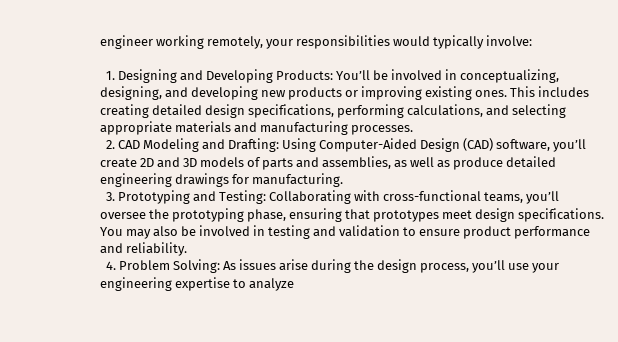engineer working remotely, your responsibilities would typically involve:

  1. Designing and Developing Products: You’ll be involved in conceptualizing, designing, and developing new products or improving existing ones. This includes creating detailed design specifications, performing calculations, and selecting appropriate materials and manufacturing processes.
  2. CAD Modeling and Drafting: Using Computer-Aided Design (CAD) software, you’ll create 2D and 3D models of parts and assemblies, as well as produce detailed engineering drawings for manufacturing.
  3. Prototyping and Testing: Collaborating with cross-functional teams, you’ll oversee the prototyping phase, ensuring that prototypes meet design specifications. You may also be involved in testing and validation to ensure product performance and reliability.
  4. Problem Solving: As issues arise during the design process, you’ll use your engineering expertise to analyze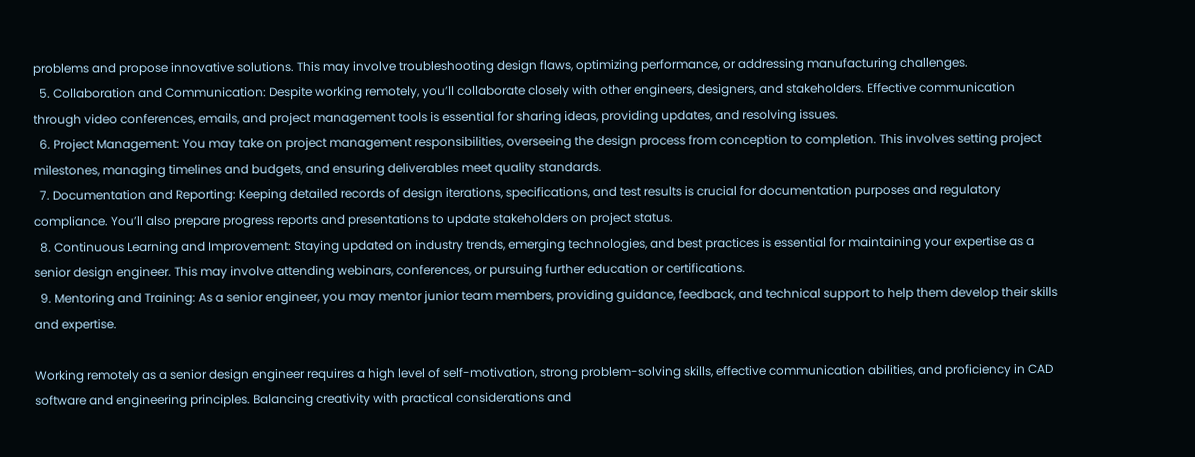problems and propose innovative solutions. This may involve troubleshooting design flaws, optimizing performance, or addressing manufacturing challenges.
  5. Collaboration and Communication: Despite working remotely, you’ll collaborate closely with other engineers, designers, and stakeholders. Effective communication through video conferences, emails, and project management tools is essential for sharing ideas, providing updates, and resolving issues.
  6. Project Management: You may take on project management responsibilities, overseeing the design process from conception to completion. This involves setting project milestones, managing timelines and budgets, and ensuring deliverables meet quality standards.
  7. Documentation and Reporting: Keeping detailed records of design iterations, specifications, and test results is crucial for documentation purposes and regulatory compliance. You’ll also prepare progress reports and presentations to update stakeholders on project status.
  8. Continuous Learning and Improvement: Staying updated on industry trends, emerging technologies, and best practices is essential for maintaining your expertise as a senior design engineer. This may involve attending webinars, conferences, or pursuing further education or certifications.
  9. Mentoring and Training: As a senior engineer, you may mentor junior team members, providing guidance, feedback, and technical support to help them develop their skills and expertise.

Working remotely as a senior design engineer requires a high level of self-motivation, strong problem-solving skills, effective communication abilities, and proficiency in CAD software and engineering principles. Balancing creativity with practical considerations and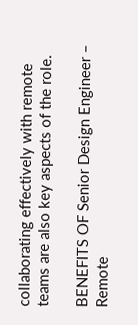collaborating effectively with remote teams are also key aspects of the role.

BENEFITS OF Senior Design Engineer – Remote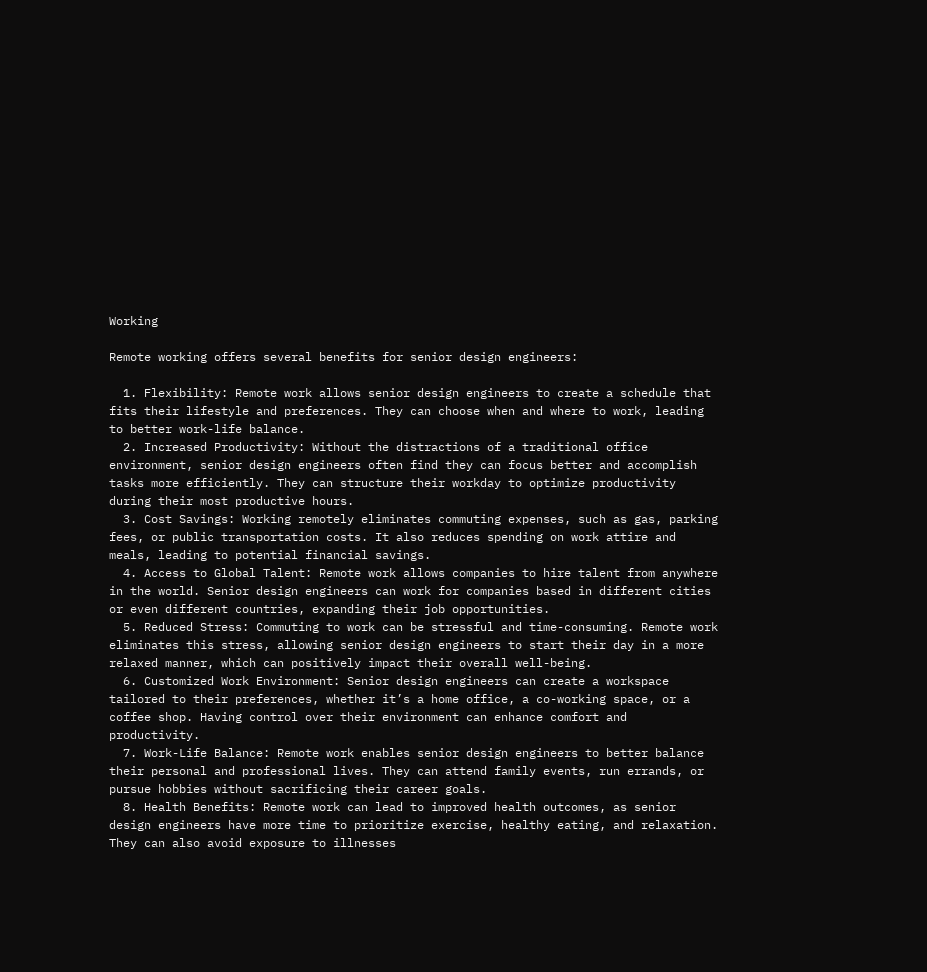Working

Remote working offers several benefits for senior design engineers:

  1. Flexibility: Remote work allows senior design engineers to create a schedule that fits their lifestyle and preferences. They can choose when and where to work, leading to better work-life balance.
  2. Increased Productivity: Without the distractions of a traditional office environment, senior design engineers often find they can focus better and accomplish tasks more efficiently. They can structure their workday to optimize productivity during their most productive hours.
  3. Cost Savings: Working remotely eliminates commuting expenses, such as gas, parking fees, or public transportation costs. It also reduces spending on work attire and meals, leading to potential financial savings.
  4. Access to Global Talent: Remote work allows companies to hire talent from anywhere in the world. Senior design engineers can work for companies based in different cities or even different countries, expanding their job opportunities.
  5. Reduced Stress: Commuting to work can be stressful and time-consuming. Remote work eliminates this stress, allowing senior design engineers to start their day in a more relaxed manner, which can positively impact their overall well-being.
  6. Customized Work Environment: Senior design engineers can create a workspace tailored to their preferences, whether it’s a home office, a co-working space, or a coffee shop. Having control over their environment can enhance comfort and productivity.
  7. Work-Life Balance: Remote work enables senior design engineers to better balance their personal and professional lives. They can attend family events, run errands, or pursue hobbies without sacrificing their career goals.
  8. Health Benefits: Remote work can lead to improved health outcomes, as senior design engineers have more time to prioritize exercise, healthy eating, and relaxation. They can also avoid exposure to illnesses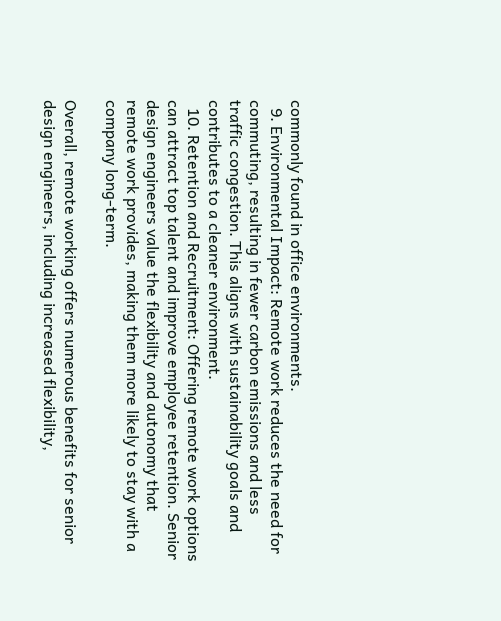commonly found in office environments.
  9. Environmental Impact: Remote work reduces the need for commuting, resulting in fewer carbon emissions and less traffic congestion. This aligns with sustainability goals and contributes to a cleaner environment.
  10. Retention and Recruitment: Offering remote work options can attract top talent and improve employee retention. Senior design engineers value the flexibility and autonomy that remote work provides, making them more likely to stay with a company long-term.

Overall, remote working offers numerous benefits for senior design engineers, including increased flexibility,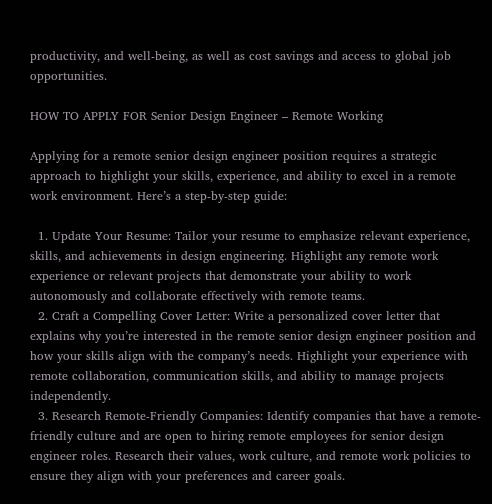productivity, and well-being, as well as cost savings and access to global job opportunities.

HOW TO APPLY FOR Senior Design Engineer – Remote Working

Applying for a remote senior design engineer position requires a strategic approach to highlight your skills, experience, and ability to excel in a remote work environment. Here’s a step-by-step guide:

  1. Update Your Resume: Tailor your resume to emphasize relevant experience, skills, and achievements in design engineering. Highlight any remote work experience or relevant projects that demonstrate your ability to work autonomously and collaborate effectively with remote teams.
  2. Craft a Compelling Cover Letter: Write a personalized cover letter that explains why you’re interested in the remote senior design engineer position and how your skills align with the company’s needs. Highlight your experience with remote collaboration, communication skills, and ability to manage projects independently.
  3. Research Remote-Friendly Companies: Identify companies that have a remote-friendly culture and are open to hiring remote employees for senior design engineer roles. Research their values, work culture, and remote work policies to ensure they align with your preferences and career goals.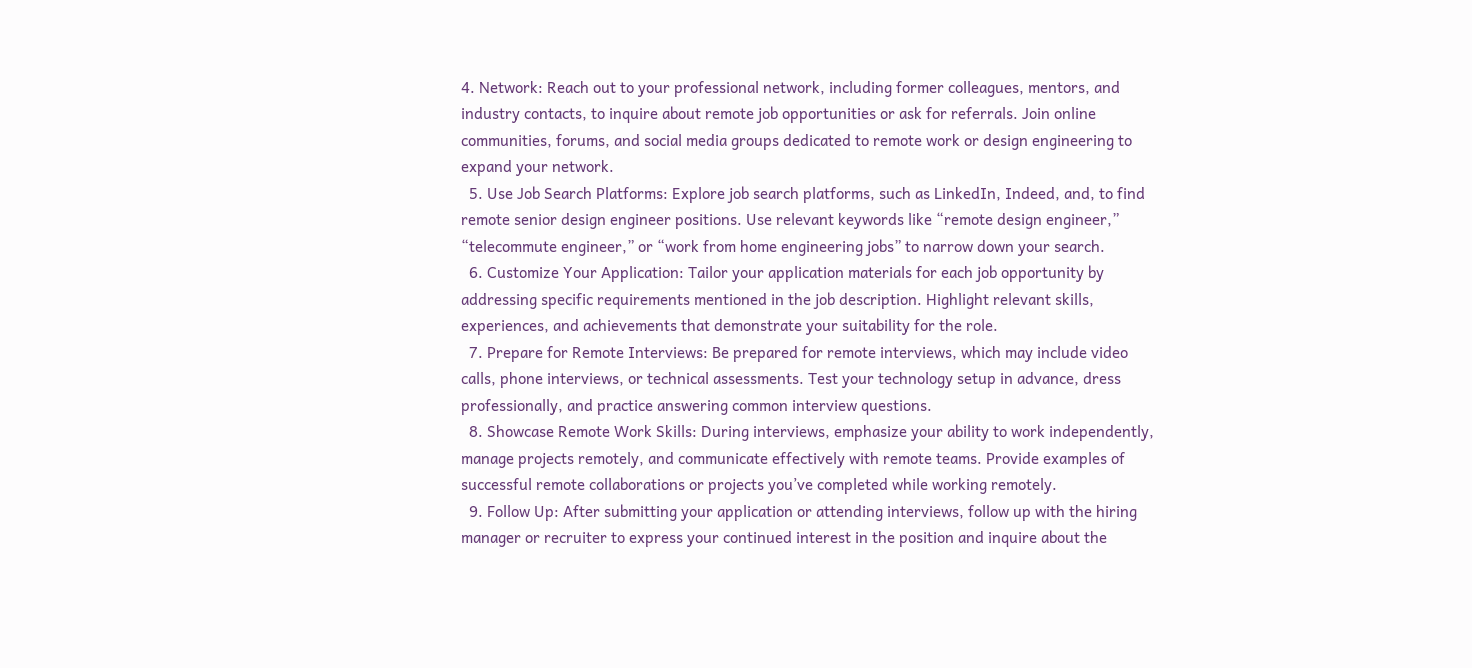4. Network: Reach out to your professional network, including former colleagues, mentors, and industry contacts, to inquire about remote job opportunities or ask for referrals. Join online communities, forums, and social media groups dedicated to remote work or design engineering to expand your network.
  5. Use Job Search Platforms: Explore job search platforms, such as LinkedIn, Indeed, and, to find remote senior design engineer positions. Use relevant keywords like “remote design engineer,” “telecommute engineer,” or “work from home engineering jobs” to narrow down your search.
  6. Customize Your Application: Tailor your application materials for each job opportunity by addressing specific requirements mentioned in the job description. Highlight relevant skills, experiences, and achievements that demonstrate your suitability for the role.
  7. Prepare for Remote Interviews: Be prepared for remote interviews, which may include video calls, phone interviews, or technical assessments. Test your technology setup in advance, dress professionally, and practice answering common interview questions.
  8. Showcase Remote Work Skills: During interviews, emphasize your ability to work independently, manage projects remotely, and communicate effectively with remote teams. Provide examples of successful remote collaborations or projects you’ve completed while working remotely.
  9. Follow Up: After submitting your application or attending interviews, follow up with the hiring manager or recruiter to express your continued interest in the position and inquire about the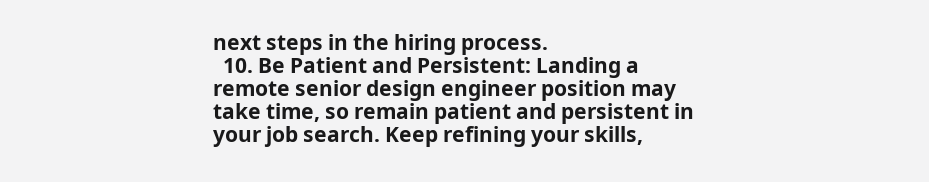next steps in the hiring process.
  10. Be Patient and Persistent: Landing a remote senior design engineer position may take time, so remain patient and persistent in your job search. Keep refining your skills,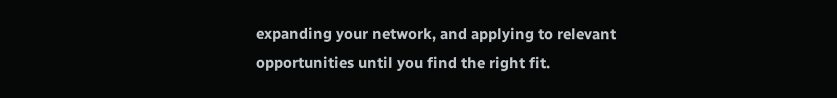expanding your network, and applying to relevant opportunities until you find the right fit.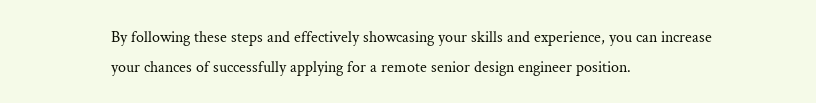By following these steps and effectively showcasing your skills and experience, you can increase your chances of successfully applying for a remote senior design engineer position.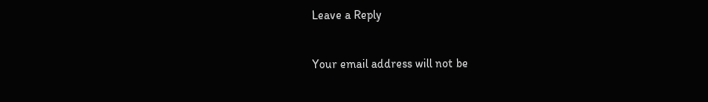Leave a Reply

Your email address will not be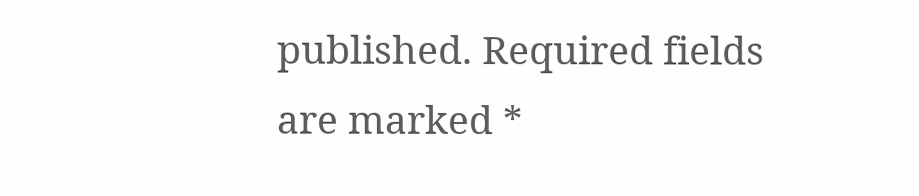published. Required fields are marked *